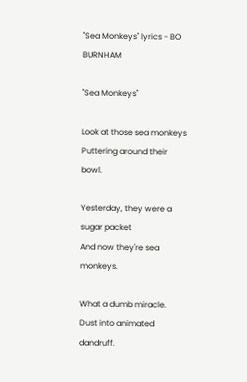"Sea Monkeys" lyrics - BO BURNHAM

"Sea Monkeys"

Look at those sea monkeys
Puttering around their bowl.

Yesterday, they were a sugar packet
And now they're sea monkeys.

What a dumb miracle.
Dust into animated dandruff.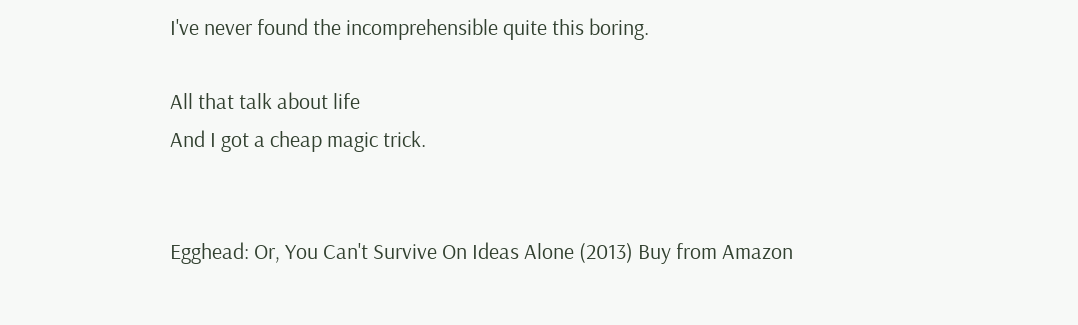I've never found the incomprehensible quite this boring.

All that talk about life
And I got a cheap magic trick.


Egghead: Or, You Can't Survive On Ideas Alone (2013) Buy from Amazon